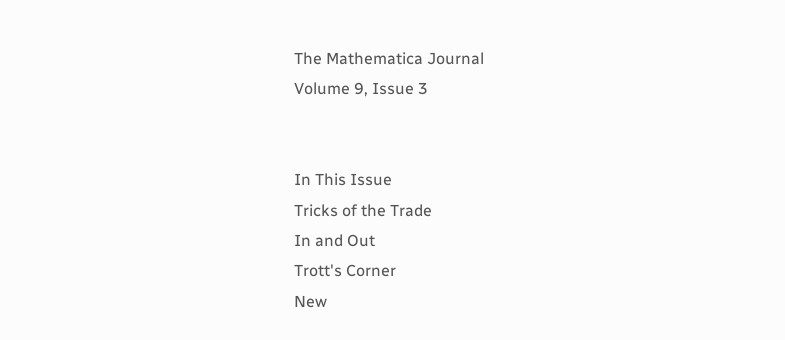The Mathematica Journal
Volume 9, Issue 3


In This Issue
Tricks of the Trade
In and Out
Trott's Corner
New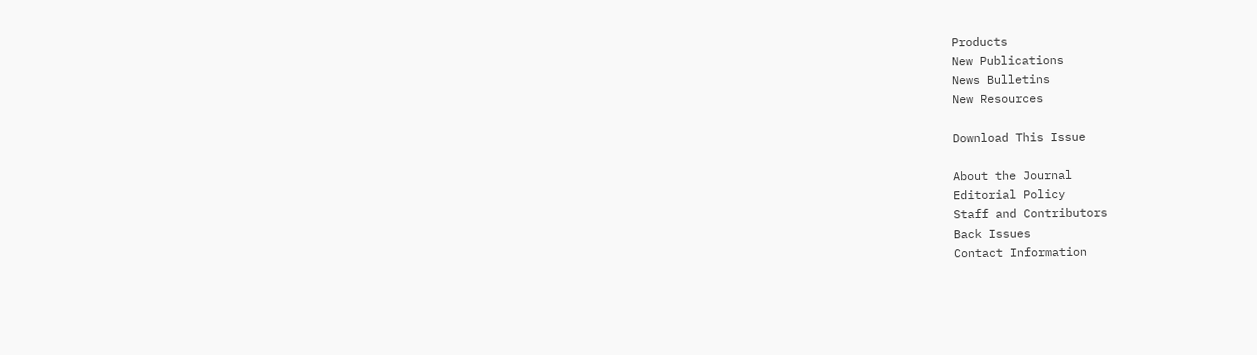Products
New Publications
News Bulletins
New Resources

Download This Issue

About the Journal
Editorial Policy
Staff and Contributors
Back Issues
Contact Information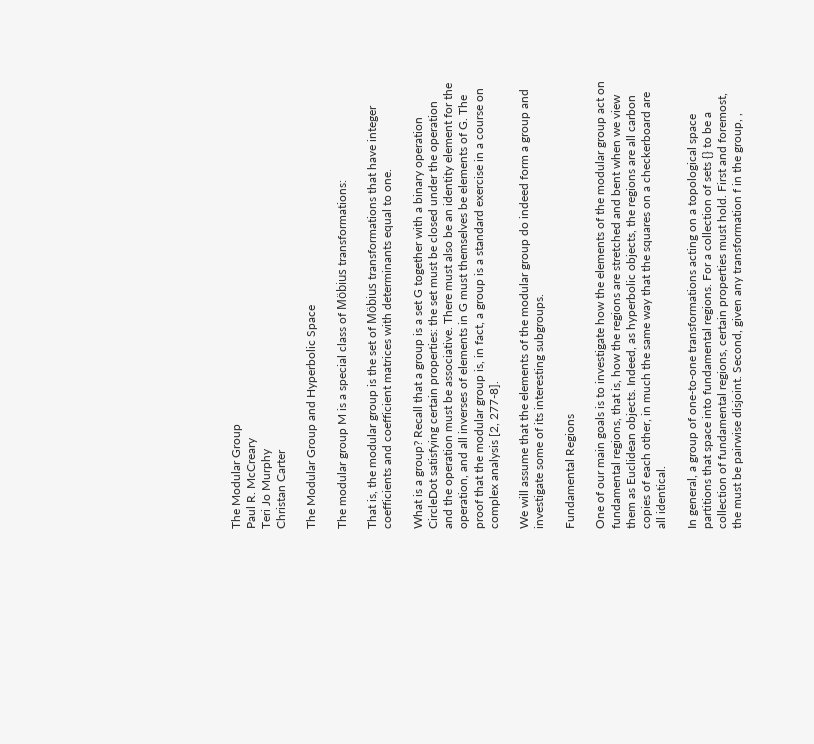The Modular Group
Paul R. McCreary
Teri Jo Murphy
Christan Carter

The Modular Group and Hyperbolic Space

The modular group M is a special class of Möbius transformations:

That is, the modular group is the set of Möbius transformations that have integer coefficients and coefficient matrices with determinants equal to one.

What is a group? Recall that a group is a set G together with a binary operation CircleDot satisfying certain properties: the set must be closed under the operation and the operation must be associative. There must also be an identity element for the operation, and all inverses of elements in G must themselves be elements of G. The proof that the modular group is, in fact, a group is a standard exercise in a course on complex analysis [2, 277-8].

We will assume that the elements of the modular group do indeed form a group and investigate some of its interesting subgroups.

Fundamental Regions

One of our main goals is to investigate how the elements of the modular group act on fundamental regions, that is, how the regions are stretched and bent when we view them as Euclidean objects. Indeed, as hyperbolic objects, the regions are all carbon copies of each other, in much the same way that the squares on a checkerboard are all identical.

In general, a group of one-to-one transformations acting on a topological space partitions that space into fundamental regions. For a collection of sets {} to be a collection of fundamental regions, certain properties must hold. First and foremost, the must be pairwise disjoint. Second, given any transformation f in the group, ,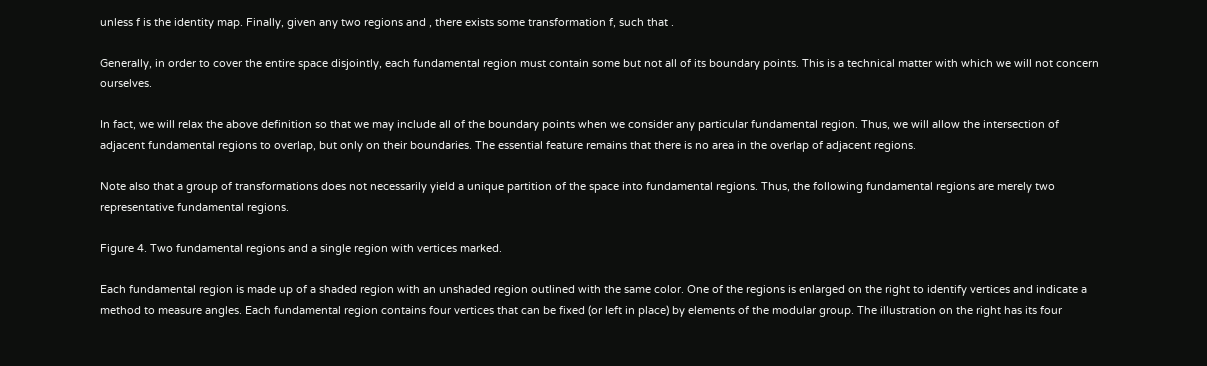unless f is the identity map. Finally, given any two regions and , there exists some transformation f, such that .

Generally, in order to cover the entire space disjointly, each fundamental region must contain some but not all of its boundary points. This is a technical matter with which we will not concern ourselves.

In fact, we will relax the above definition so that we may include all of the boundary points when we consider any particular fundamental region. Thus, we will allow the intersection of adjacent fundamental regions to overlap, but only on their boundaries. The essential feature remains that there is no area in the overlap of adjacent regions.

Note also that a group of transformations does not necessarily yield a unique partition of the space into fundamental regions. Thus, the following fundamental regions are merely two representative fundamental regions.

Figure 4. Two fundamental regions and a single region with vertices marked.

Each fundamental region is made up of a shaded region with an unshaded region outlined with the same color. One of the regions is enlarged on the right to identify vertices and indicate a method to measure angles. Each fundamental region contains four vertices that can be fixed (or left in place) by elements of the modular group. The illustration on the right has its four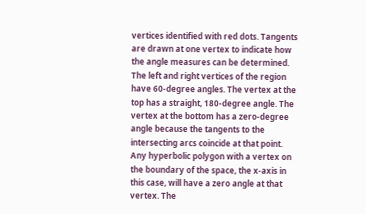vertices identified with red dots. Tangents are drawn at one vertex to indicate how the angle measures can be determined. The left and right vertices of the region have 60-degree angles. The vertex at the top has a straight, 180-degree angle. The vertex at the bottom has a zero-degree angle because the tangents to the intersecting arcs coincide at that point. Any hyperbolic polygon with a vertex on the boundary of the space, the x-axis in this case, will have a zero angle at that vertex. The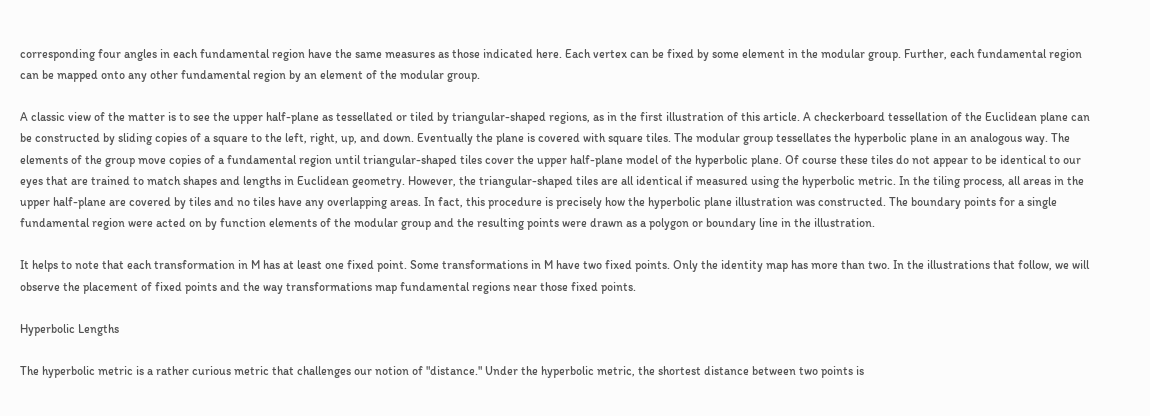corresponding four angles in each fundamental region have the same measures as those indicated here. Each vertex can be fixed by some element in the modular group. Further, each fundamental region can be mapped onto any other fundamental region by an element of the modular group.

A classic view of the matter is to see the upper half-plane as tessellated or tiled by triangular-shaped regions, as in the first illustration of this article. A checkerboard tessellation of the Euclidean plane can be constructed by sliding copies of a square to the left, right, up, and down. Eventually the plane is covered with square tiles. The modular group tessellates the hyperbolic plane in an analogous way. The elements of the group move copies of a fundamental region until triangular-shaped tiles cover the upper half-plane model of the hyperbolic plane. Of course these tiles do not appear to be identical to our eyes that are trained to match shapes and lengths in Euclidean geometry. However, the triangular-shaped tiles are all identical if measured using the hyperbolic metric. In the tiling process, all areas in the upper half-plane are covered by tiles and no tiles have any overlapping areas. In fact, this procedure is precisely how the hyperbolic plane illustration was constructed. The boundary points for a single fundamental region were acted on by function elements of the modular group and the resulting points were drawn as a polygon or boundary line in the illustration.

It helps to note that each transformation in M has at least one fixed point. Some transformations in M have two fixed points. Only the identity map has more than two. In the illustrations that follow, we will observe the placement of fixed points and the way transformations map fundamental regions near those fixed points.

Hyperbolic Lengths

The hyperbolic metric is a rather curious metric that challenges our notion of "distance." Under the hyperbolic metric, the shortest distance between two points is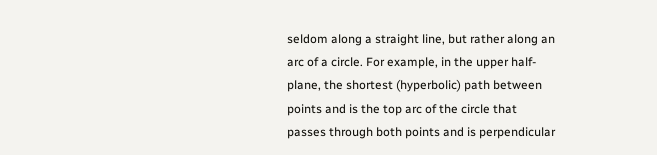seldom along a straight line, but rather along an arc of a circle. For example, in the upper half-plane, the shortest (hyperbolic) path between points and is the top arc of the circle that passes through both points and is perpendicular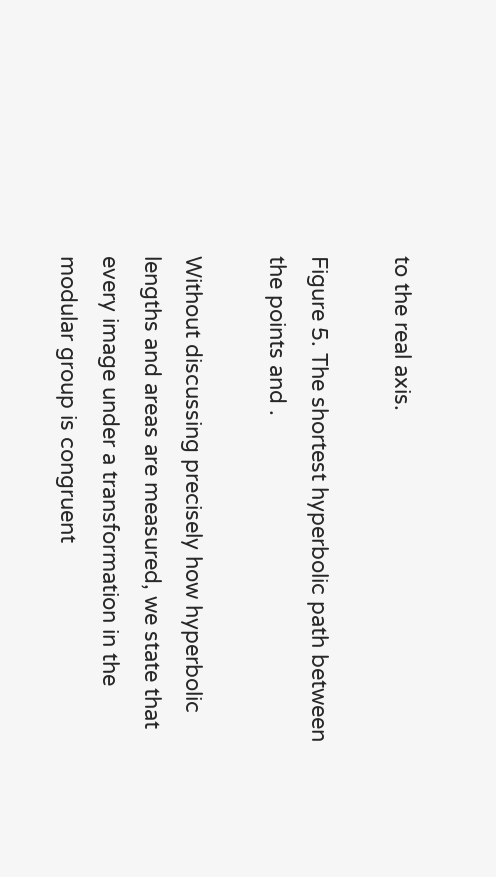to the real axis.

Figure 5. The shortest hyperbolic path between the points and .

Without discussing precisely how hyperbolic lengths and areas are measured, we state that every image under a transformation in the modular group is congruent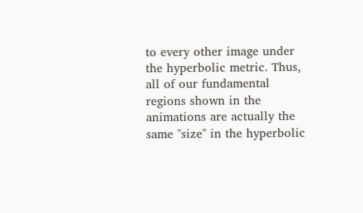to every other image under the hyperbolic metric. Thus, all of our fundamental regions shown in the animations are actually the same "size" in the hyperbolic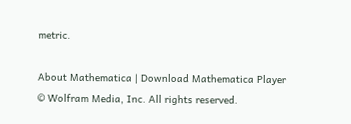metric.

About Mathematica | Download Mathematica Player
© Wolfram Media, Inc. All rights reserved.